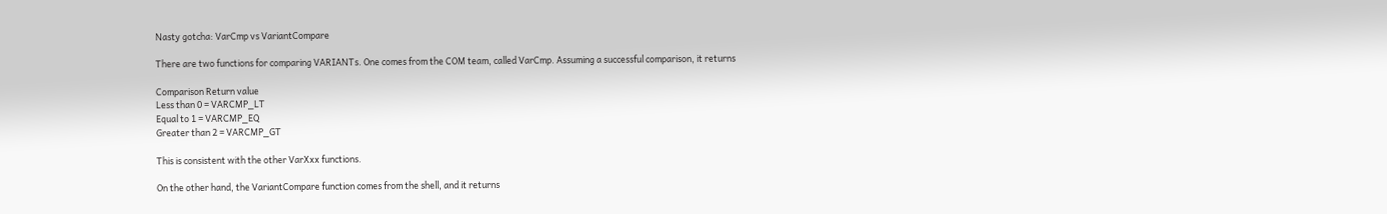Nasty gotcha: VarCmp vs VariantCompare

There are two functions for comparing VARIANTs. One comes from the COM team, called VarCmp. Assuming a successful comparison, it returns

Comparison Return value
Less than 0 = VARCMP_LT
Equal to 1 = VARCMP_EQ
Greater than 2 = VARCMP_GT

This is consistent with the other VarXxx functions.

On the other hand, the VariantCompare function comes from the shell, and it returns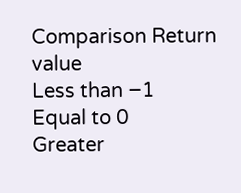Comparison Return value
Less than −1
Equal to 0
Greater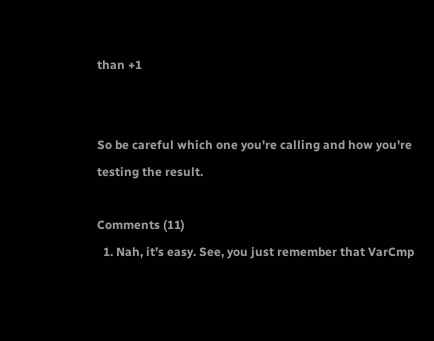than +1


So be careful which one you're calling and how you're testing the result.

Comments (11)
  1. Nah, it’s easy. See, you just remember that VarCmp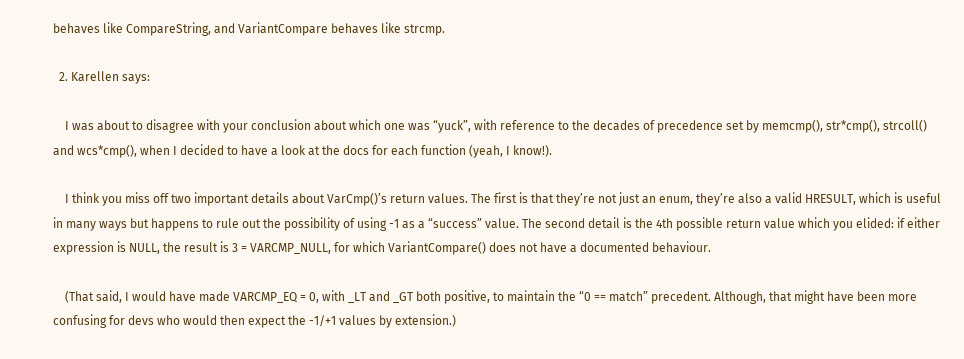behaves like CompareString, and VariantCompare behaves like strcmp.

  2. Karellen says:

    I was about to disagree with your conclusion about which one was “yuck”, with reference to the decades of precedence set by memcmp(), str*cmp(), strcoll() and wcs*cmp(), when I decided to have a look at the docs for each function (yeah, I know!).

    I think you miss off two important details about VarCmp()’s return values. The first is that they’re not just an enum, they’re also a valid HRESULT, which is useful in many ways but happens to rule out the possibility of using -1 as a “success” value. The second detail is the 4th possible return value which you elided: if either expression is NULL, the result is 3 = VARCMP_NULL, for which VariantCompare() does not have a documented behaviour.

    (That said, I would have made VARCMP_EQ = 0, with _LT and _GT both positive, to maintain the “0 == match” precedent. Although, that might have been more confusing for devs who would then expect the -1/+1 values by extension.)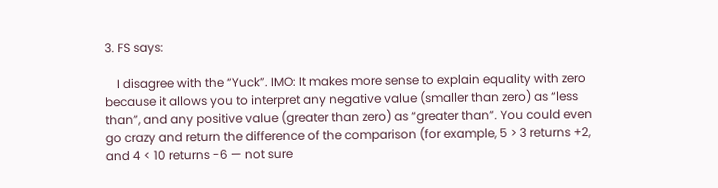3. FS says:

    I disagree with the “Yuck”. IMO: It makes more sense to explain equality with zero because it allows you to interpret any negative value (smaller than zero) as “less than”, and any positive value (greater than zero) as “greater than”. You could even go crazy and return the difference of the comparison (for example, 5 > 3 returns +2, and 4 < 10 returns -6 — not sure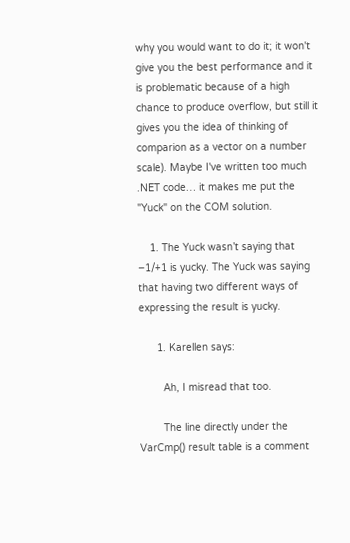why you would want to do it; it won't give you the best performance and it is problematic because of a high chance to produce overflow, but still it gives you the idea of thinking of comparion as a vector on a number scale). Maybe I've written too much .NET code… it makes me put the "Yuck" on the COM solution.

    1. The Yuck wasn’t saying that −1/+1 is yucky. The Yuck was saying that having two different ways of expressing the result is yucky.

      1. Karellen says:

        Ah, I misread that too.

        The line directly under the VarCmp() result table is a comment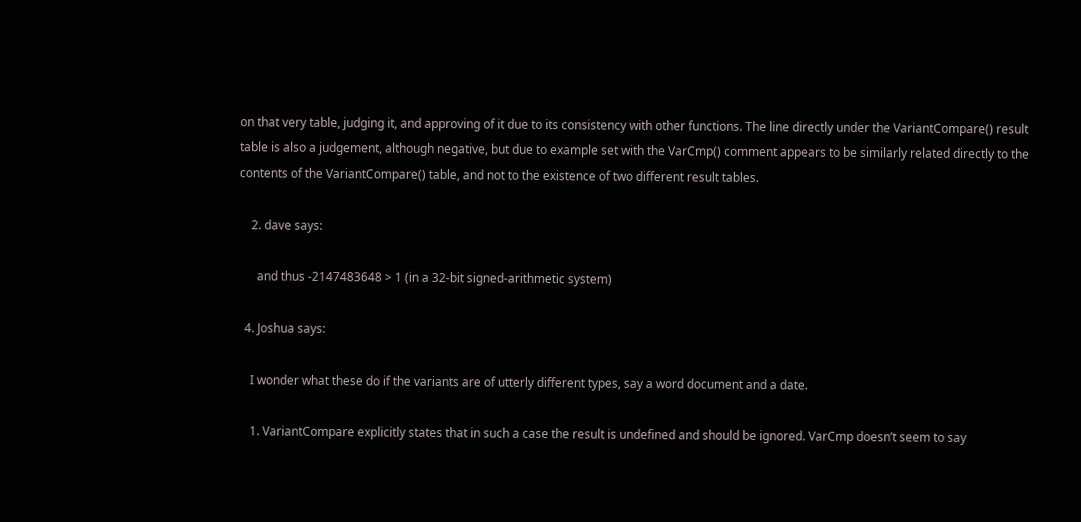on that very table, judging it, and approving of it due to its consistency with other functions. The line directly under the VariantCompare() result table is also a judgement, although negative, but due to example set with the VarCmp() comment appears to be similarly related directly to the contents of the VariantCompare() table, and not to the existence of two different result tables.

    2. dave says:

      and thus -2147483648 > 1 (in a 32-bit signed-arithmetic system)

  4. Joshua says:

    I wonder what these do if the variants are of utterly different types, say a word document and a date.

    1. VariantCompare explicitly states that in such a case the result is undefined and should be ignored. VarCmp doesn’t seem to say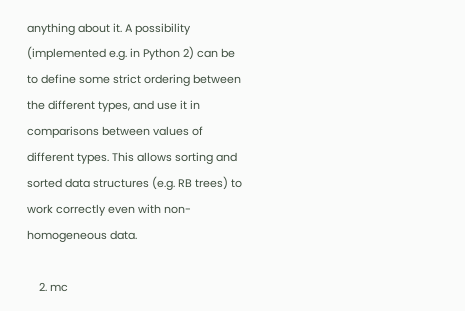anything about it. A possibility (implemented e.g. in Python 2) can be to define some strict ordering between the different types, and use it in comparisons between values of different types. This allows sorting and sorted data structures (e.g. RB trees) to work correctly even with non-homogeneous data.

    2. mc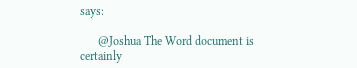says:

      @Joshua The Word document is certainly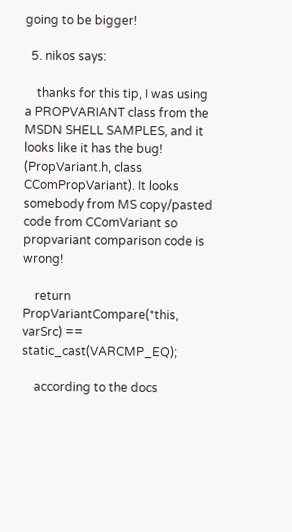going to be bigger!

  5. nikos says:

    thanks for this tip, I was using a PROPVARIANT class from the MSDN SHELL SAMPLES, and it looks like it has the bug! (PropVariant.h, class CComPropVariant). It looks somebody from MS copy/pasted code from CComVariant so propvariant comparison code is wrong!

    return PropVariantCompare(*this, varSrc) == static_cast(VARCMP_EQ);

    according to the docs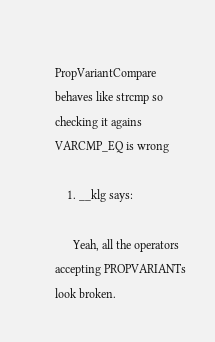PropVariantCompare behaves like strcmp so checking it agains VARCMP_EQ is wrong

    1. __klg says:

      Yeah, all the operators accepting PROPVARIANTs look broken.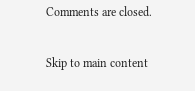Comments are closed.

Skip to main content